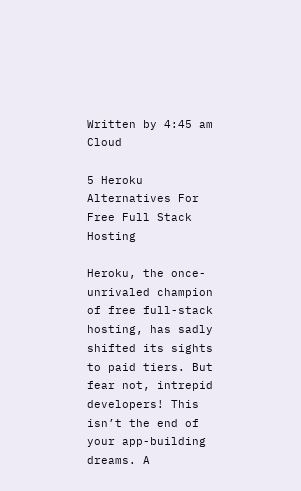Written by 4:45 am Cloud

5 Heroku Alternatives For Free Full Stack Hosting

Heroku, the once-unrivaled champion of free full-stack hosting, has sadly shifted its sights to paid tiers. But fear not, intrepid developers! This isn’t the end of your app-building dreams. A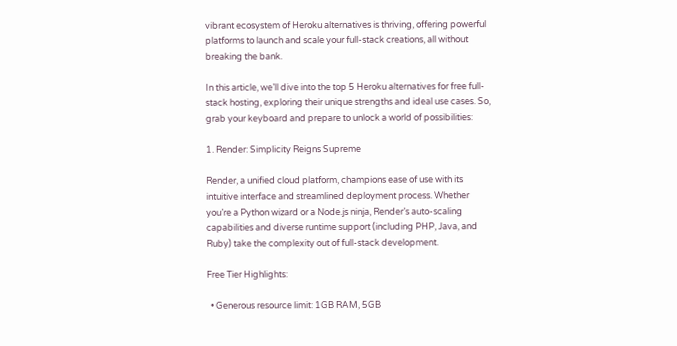vibrant ecosystem of Heroku alternatives is thriving, offering powerful platforms to launch and scale your full-stack creations, all without breaking the bank.

In this article, we’ll dive into the top 5 Heroku alternatives for free full-stack hosting, exploring their unique strengths and ideal use cases. So, grab your keyboard and prepare to unlock a world of possibilities:

1. Render: Simplicity Reigns Supreme

Render, a unified cloud platform, champions ease of use with its intuitive interface and streamlined deployment process. Whether you’re a Python wizard or a Node.js ninja, Render’s auto-scaling capabilities and diverse runtime support (including PHP, Java, and Ruby) take the complexity out of full-stack development.

Free Tier Highlights:

  • Generous resource limit: 1GB RAM, 5GB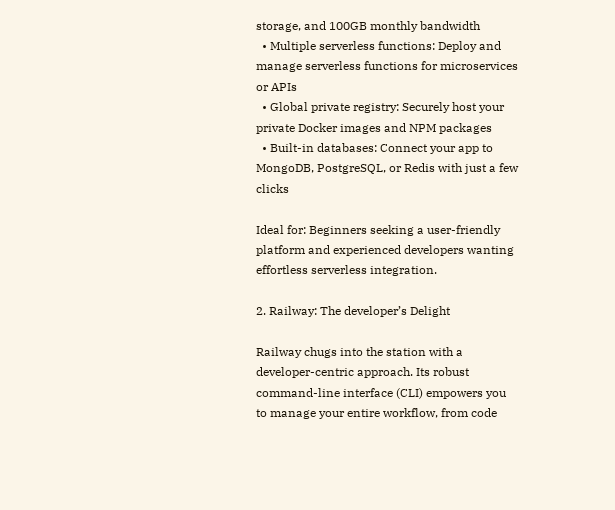storage, and 100GB monthly bandwidth
  • Multiple serverless functions: Deploy and manage serverless functions for microservices or APIs
  • Global private registry: Securely host your private Docker images and NPM packages
  • Built-in databases: Connect your app to MongoDB, PostgreSQL, or Redis with just a few clicks

Ideal for: Beginners seeking a user-friendly platform and experienced developers wanting effortless serverless integration.

2. Railway: The developer’s Delight

Railway chugs into the station with a developer-centric approach. Its robust command-line interface (CLI) empowers you to manage your entire workflow, from code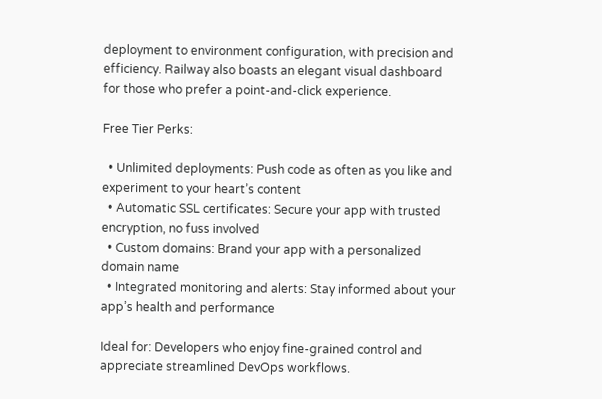deployment to environment configuration, with precision and efficiency. Railway also boasts an elegant visual dashboard for those who prefer a point-and-click experience.

Free Tier Perks:

  • Unlimited deployments: Push code as often as you like and experiment to your heart’s content
  • Automatic SSL certificates: Secure your app with trusted encryption, no fuss involved
  • Custom domains: Brand your app with a personalized domain name
  • Integrated monitoring and alerts: Stay informed about your app’s health and performance

Ideal for: Developers who enjoy fine-grained control and appreciate streamlined DevOps workflows.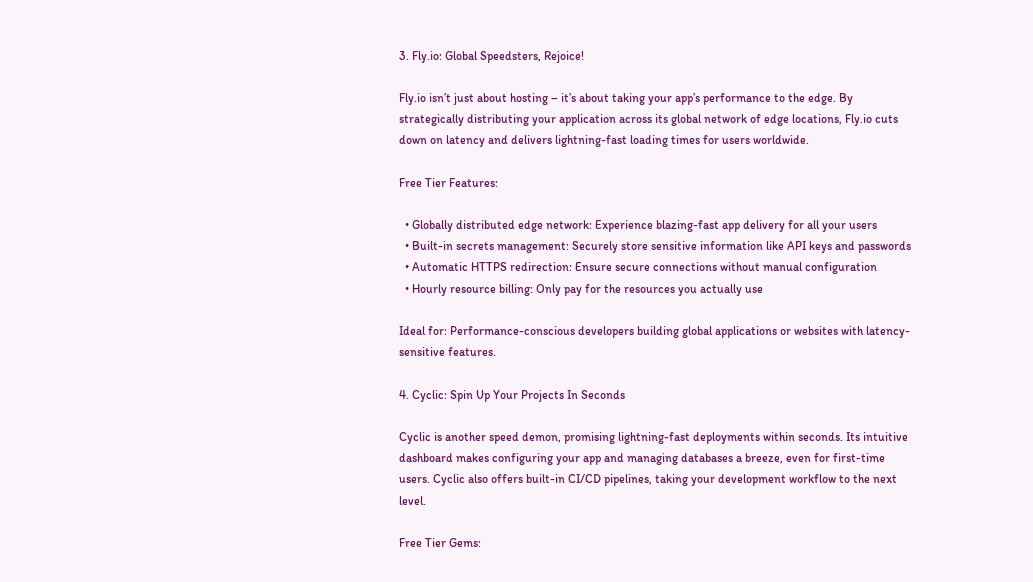3. Fly.io: Global Speedsters, Rejoice!

Fly.io isn’t just about hosting – it’s about taking your app’s performance to the edge. By strategically distributing your application across its global network of edge locations, Fly.io cuts down on latency and delivers lightning-fast loading times for users worldwide.

Free Tier Features:

  • Globally distributed edge network: Experience blazing-fast app delivery for all your users
  • Built-in secrets management: Securely store sensitive information like API keys and passwords
  • Automatic HTTPS redirection: Ensure secure connections without manual configuration
  • Hourly resource billing: Only pay for the resources you actually use

Ideal for: Performance-conscious developers building global applications or websites with latency-sensitive features.

4. Cyclic: Spin Up Your Projects In Seconds

Cyclic is another speed demon, promising lightning-fast deployments within seconds. Its intuitive dashboard makes configuring your app and managing databases a breeze, even for first-time users. Cyclic also offers built-in CI/CD pipelines, taking your development workflow to the next level.

Free Tier Gems: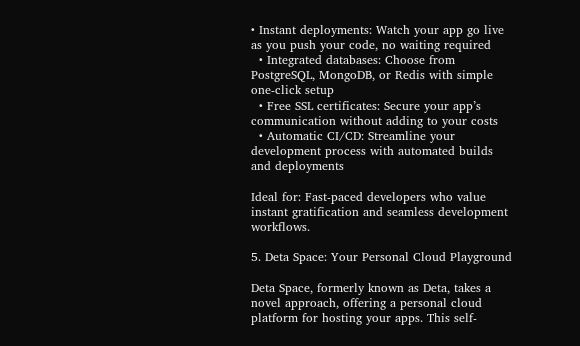• Instant deployments: Watch your app go live as you push your code, no waiting required
  • Integrated databases: Choose from PostgreSQL, MongoDB, or Redis with simple one-click setup
  • Free SSL certificates: Secure your app’s communication without adding to your costs
  • Automatic CI/CD: Streamline your development process with automated builds and deployments

Ideal for: Fast-paced developers who value instant gratification and seamless development workflows.

5. Deta Space: Your Personal Cloud Playground

Deta Space, formerly known as Deta, takes a novel approach, offering a personal cloud platform for hosting your apps. This self-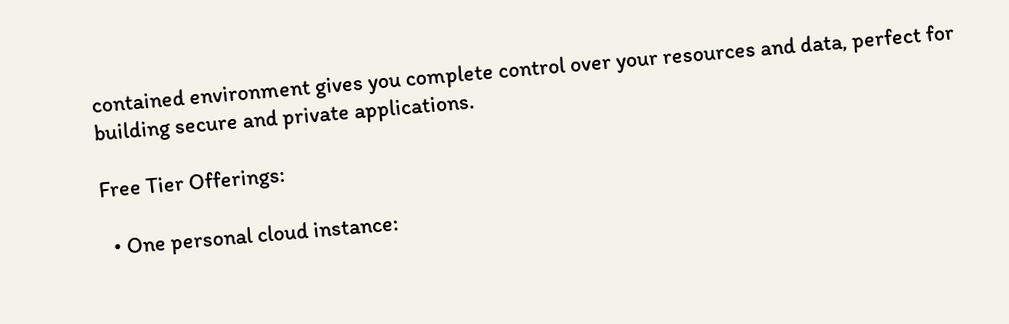contained environment gives you complete control over your resources and data, perfect for building secure and private applications.

Free Tier Offerings:

  • One personal cloud instance: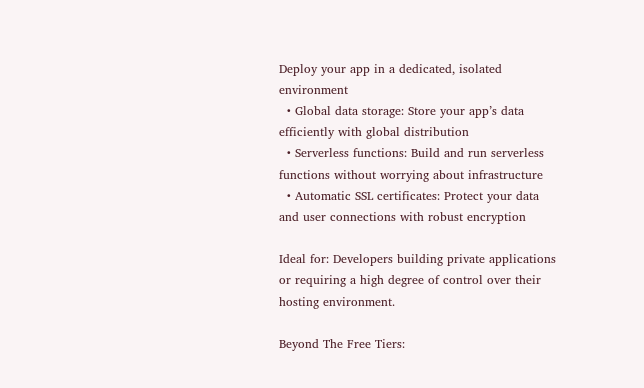Deploy your app in a dedicated, isolated environment
  • Global data storage: Store your app’s data efficiently with global distribution
  • Serverless functions: Build and run serverless functions without worrying about infrastructure
  • Automatic SSL certificates: Protect your data and user connections with robust encryption

Ideal for: Developers building private applications or requiring a high degree of control over their hosting environment.

Beyond The Free Tiers: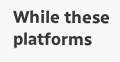While these platforms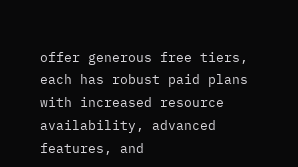offer generous free tiers, each has robust paid plans with increased resource availability, advanced features, and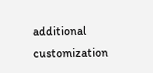additional customization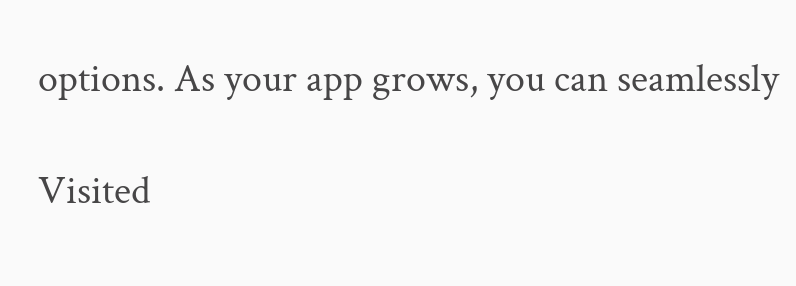options. As your app grows, you can seamlessly

Visited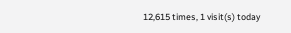12,615 times, 1 visit(s) today